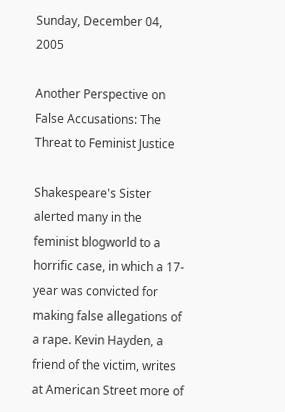Sunday, December 04, 2005

Another Perspective on False Accusations: The Threat to Feminist Justice

Shakespeare's Sister alerted many in the feminist blogworld to a horrific case, in which a 17-year was convicted for making false allegations of a rape. Kevin Hayden, a friend of the victim, writes at American Street more of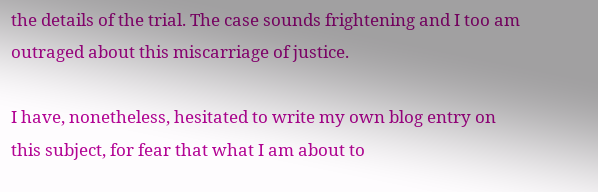the details of the trial. The case sounds frightening and I too am outraged about this miscarriage of justice.

I have, nonetheless, hesitated to write my own blog entry on this subject, for fear that what I am about to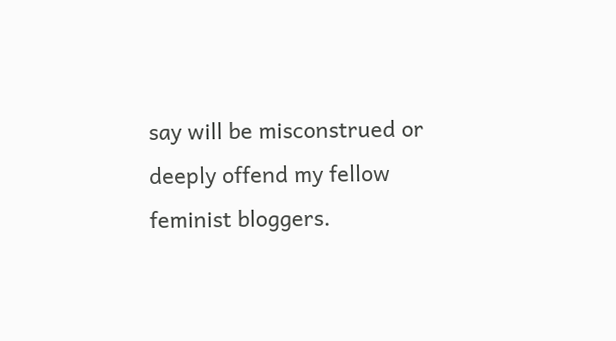say will be misconstrued or deeply offend my fellow feminist bloggers.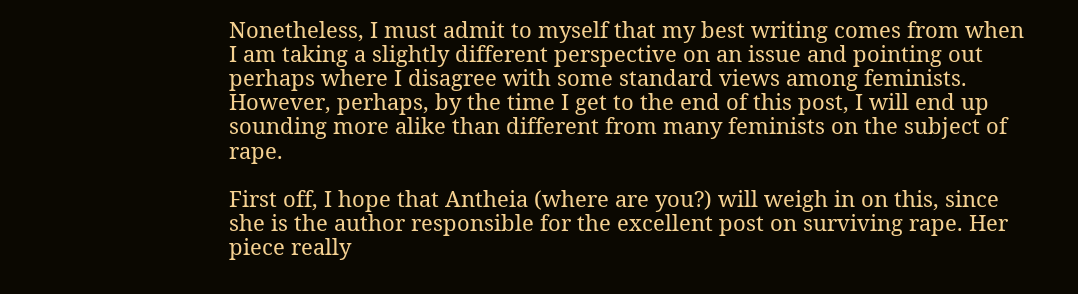Nonetheless, I must admit to myself that my best writing comes from when I am taking a slightly different perspective on an issue and pointing out perhaps where I disagree with some standard views among feminists. However, perhaps, by the time I get to the end of this post, I will end up sounding more alike than different from many feminists on the subject of rape.

First off, I hope that Antheia (where are you?) will weigh in on this, since she is the author responsible for the excellent post on surviving rape. Her piece really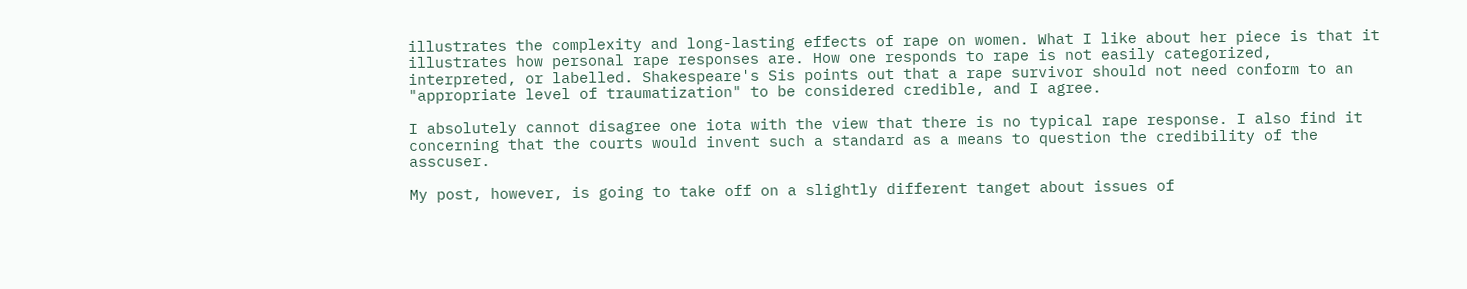illustrates the complexity and long-lasting effects of rape on women. What I like about her piece is that it illustrates how personal rape responses are. How one responds to rape is not easily categorized, interpreted, or labelled. Shakespeare's Sis points out that a rape survivor should not need conform to an "appropriate level of traumatization" to be considered credible, and I agree.

I absolutely cannot disagree one iota with the view that there is no typical rape response. I also find it concerning that the courts would invent such a standard as a means to question the credibility of the asscuser.

My post, however, is going to take off on a slightly different tanget about issues of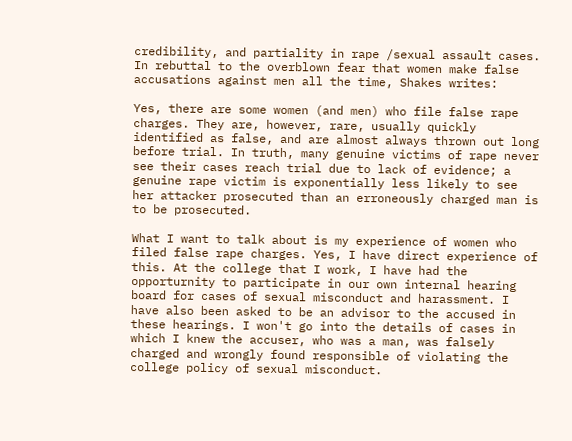credibility, and partiality in rape /sexual assault cases. In rebuttal to the overblown fear that women make false accusations against men all the time, Shakes writes:

Yes, there are some women (and men) who file false rape charges. They are, however, rare, usually quickly identified as false, and are almost always thrown out long before trial. In truth, many genuine victims of rape never see their cases reach trial due to lack of evidence; a genuine rape victim is exponentially less likely to see her attacker prosecuted than an erroneously charged man is to be prosecuted.

What I want to talk about is my experience of women who filed false rape charges. Yes, I have direct experience of this. At the college that I work, I have had the opporturnity to participate in our own internal hearing board for cases of sexual misconduct and harassment. I have also been asked to be an advisor to the accused in these hearings. I won't go into the details of cases in which I knew the accuser, who was a man, was falsely charged and wrongly found responsible of violating the college policy of sexual misconduct.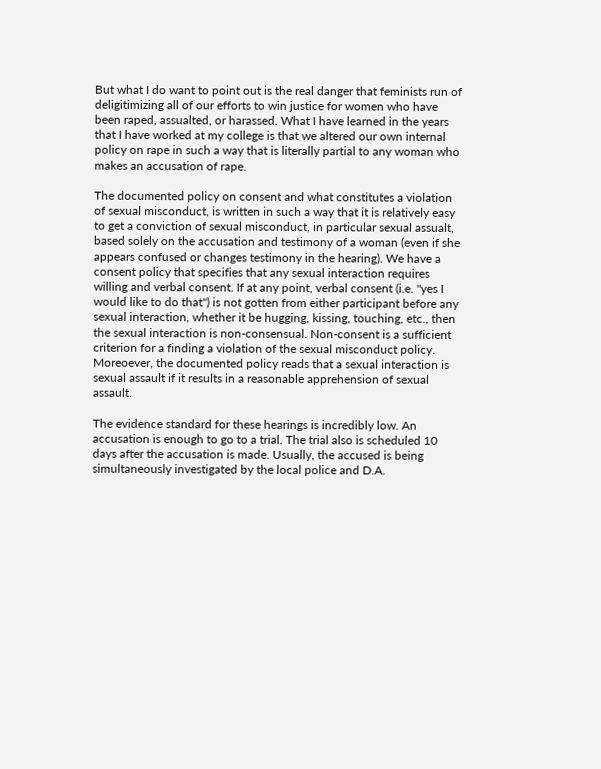But what I do want to point out is the real danger that feminists run of deligitimizing all of our efforts to win justice for women who have been raped, assualted, or harassed. What I have learned in the years that I have worked at my college is that we altered our own internal policy on rape in such a way that is literally partial to any woman who makes an accusation of rape.

The documented policy on consent and what constitutes a violation of sexual misconduct, is written in such a way that it is relatively easy to get a conviction of sexual misconduct, in particular sexual assualt, based solely on the accusation and testimony of a woman (even if she appears confused or changes testimony in the hearing). We have a consent policy that specifies that any sexual interaction requires willing and verbal consent. If at any point, verbal consent (i.e. "yes I would like to do that") is not gotten from either participant before any sexual interaction, whether it be hugging, kissing, touching, etc., then the sexual interaction is non-consensual. Non-consent is a sufficient criterion for a finding a violation of the sexual misconduct policy. Moreoever, the documented policy reads that a sexual interaction is sexual assault if it results in a reasonable apprehension of sexual assault.

The evidence standard for these hearings is incredibly low. An accusation is enough to go to a trial. The trial also is scheduled 10 days after the accusation is made. Usually, the accused is being simultaneously investigated by the local police and D.A.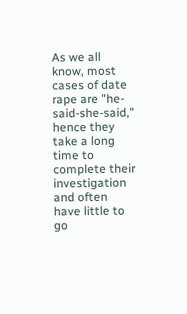As we all know, most cases of date rape are "he-said-she-said," hence they take a long time to complete their investigation and often have little to go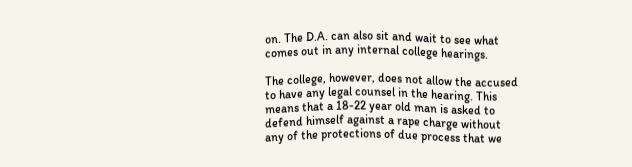on. The D.A. can also sit and wait to see what comes out in any internal college hearings.

The college, however, does not allow the accused to have any legal counsel in the hearing. This means that a 18-22 year old man is asked to defend himself against a rape charge without any of the protections of due process that we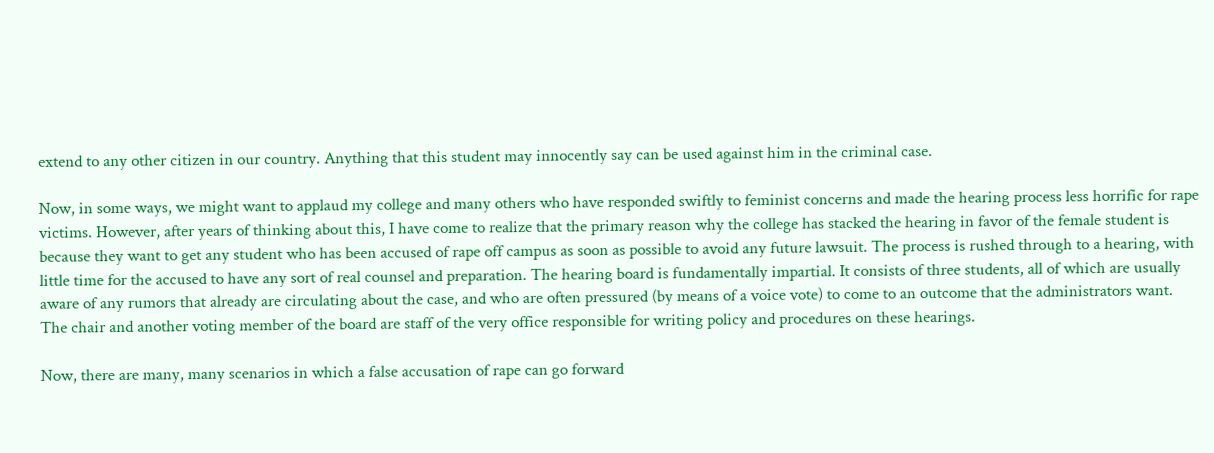extend to any other citizen in our country. Anything that this student may innocently say can be used against him in the criminal case.

Now, in some ways, we might want to applaud my college and many others who have responded swiftly to feminist concerns and made the hearing process less horrific for rape victims. However, after years of thinking about this, I have come to realize that the primary reason why the college has stacked the hearing in favor of the female student is because they want to get any student who has been accused of rape off campus as soon as possible to avoid any future lawsuit. The process is rushed through to a hearing, with little time for the accused to have any sort of real counsel and preparation. The hearing board is fundamentally impartial. It consists of three students, all of which are usually aware of any rumors that already are circulating about the case, and who are often pressured (by means of a voice vote) to come to an outcome that the administrators want. The chair and another voting member of the board are staff of the very office responsible for writing policy and procedures on these hearings.

Now, there are many, many scenarios in which a false accusation of rape can go forward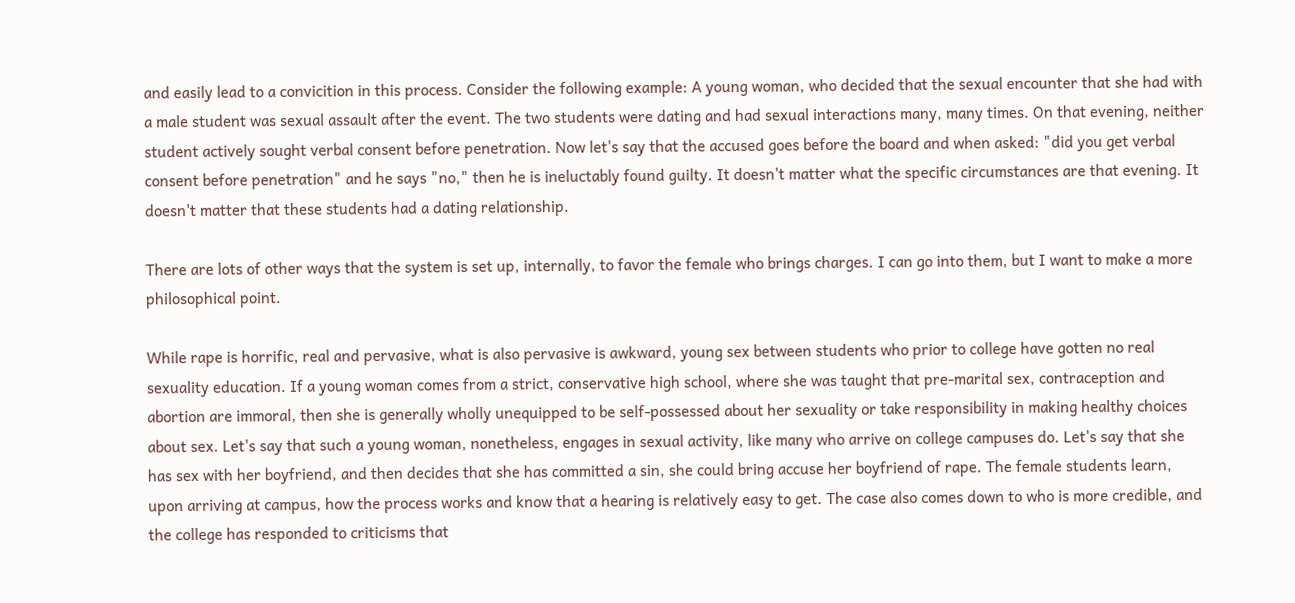and easily lead to a convicition in this process. Consider the following example: A young woman, who decided that the sexual encounter that she had with a male student was sexual assault after the event. The two students were dating and had sexual interactions many, many times. On that evening, neither student actively sought verbal consent before penetration. Now let's say that the accused goes before the board and when asked: "did you get verbal consent before penetration" and he says "no," then he is ineluctably found guilty. It doesn't matter what the specific circumstances are that evening. It doesn't matter that these students had a dating relationship.

There are lots of other ways that the system is set up, internally, to favor the female who brings charges. I can go into them, but I want to make a more philosophical point.

While rape is horrific, real and pervasive, what is also pervasive is awkward, young sex between students who prior to college have gotten no real sexuality education. If a young woman comes from a strict, conservative high school, where she was taught that pre-marital sex, contraception and abortion are immoral, then she is generally wholly unequipped to be self-possessed about her sexuality or take responsibility in making healthy choices about sex. Let's say that such a young woman, nonetheless, engages in sexual activity, like many who arrive on college campuses do. Let's say that she has sex with her boyfriend, and then decides that she has committed a sin, she could bring accuse her boyfriend of rape. The female students learn, upon arriving at campus, how the process works and know that a hearing is relatively easy to get. The case also comes down to who is more credible, and the college has responded to criticisms that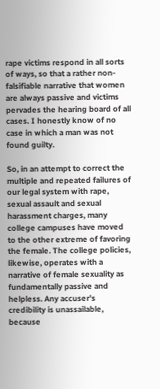rape victims respond in all sorts of ways, so that a rather non-falsifiable narrative that women are always passive and victims pervades the hearing board of all cases. I honestly know of no case in which a man was not found guilty.

So, in an attempt to correct the multiple and repeated failures of our legal system with rape, sexual assault and sexual harassment charges, many college campuses have moved to the other extreme of favoring the female. The college policies, likewise, operates with a narrative of female sexuality as fundamentally passive and helpless. Any accuser's credibility is unassailable, because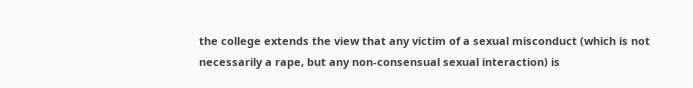the college extends the view that any victim of a sexual misconduct (which is not necessarily a rape, but any non-consensual sexual interaction) is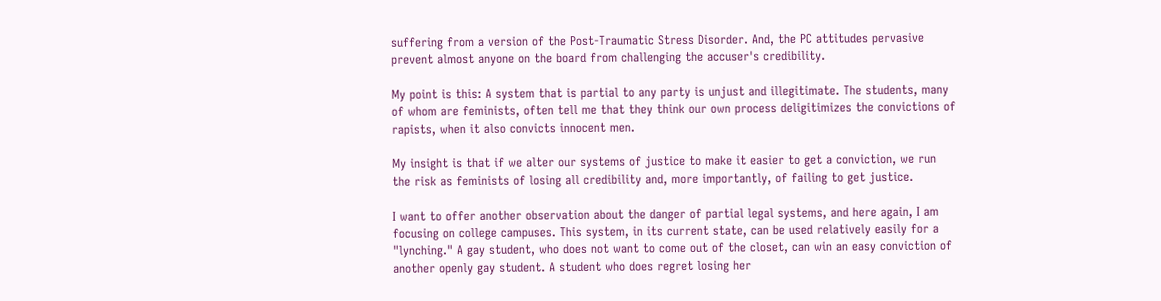suffering from a version of the Post-Traumatic Stress Disorder. And, the PC attitudes pervasive prevent almost anyone on the board from challenging the accuser's credibility.

My point is this: A system that is partial to any party is unjust and illegitimate. The students, many of whom are feminists, often tell me that they think our own process deligitimizes the convictions of rapists, when it also convicts innocent men.

My insight is that if we alter our systems of justice to make it easier to get a conviction, we run the risk as feminists of losing all credibility and, more importantly, of failing to get justice.

I want to offer another observation about the danger of partial legal systems, and here again, I am focusing on college campuses. This system, in its current state, can be used relatively easily for a "lynching." A gay student, who does not want to come out of the closet, can win an easy conviction of another openly gay student. A student who does regret losing her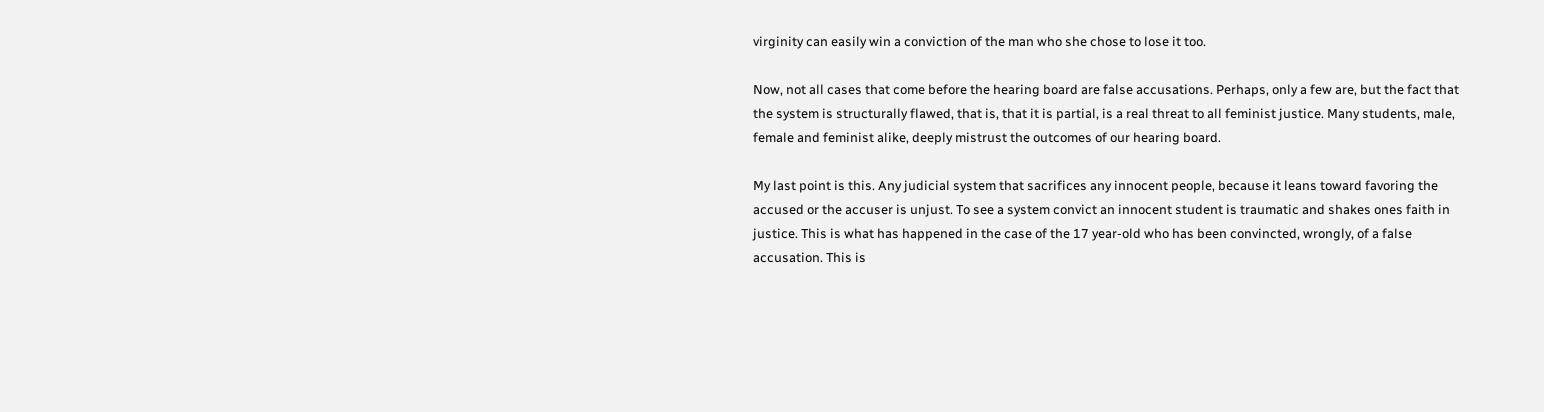virginity can easily win a conviction of the man who she chose to lose it too.

Now, not all cases that come before the hearing board are false accusations. Perhaps, only a few are, but the fact that the system is structurally flawed, that is, that it is partial, is a real threat to all feminist justice. Many students, male, female and feminist alike, deeply mistrust the outcomes of our hearing board.

My last point is this. Any judicial system that sacrifices any innocent people, because it leans toward favoring the accused or the accuser is unjust. To see a system convict an innocent student is traumatic and shakes ones faith in justice. This is what has happened in the case of the 17 year-old who has been convincted, wrongly, of a false accusation. This is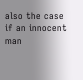also the case if an innocent man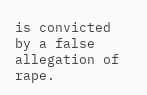is convicted by a false allegation of rape.